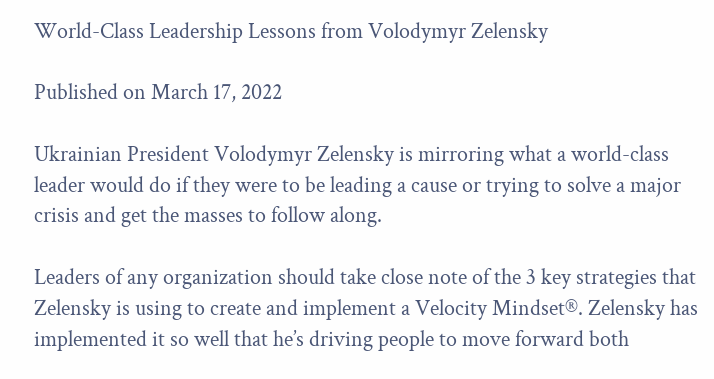World-Class Leadership Lessons from Volodymyr Zelensky

Published on March 17, 2022

Ukrainian President Volodymyr Zelensky is mirroring what a world-class leader would do if they were to be leading a cause or trying to solve a major crisis and get the masses to follow along.

Leaders of any organization should take close note of the 3 key strategies that Zelensky is using to create and implement a Velocity Mindset®. Zelensky has implemented it so well that he’s driving people to move forward both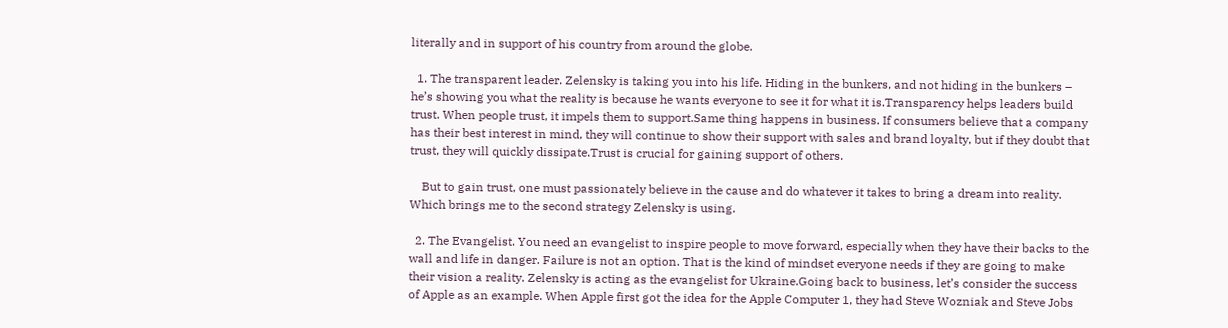literally and in support of his country from around the globe.

  1. The transparent leader. Zelensky is taking you into his life. Hiding in the bunkers, and not hiding in the bunkers – he’s showing you what the reality is because he wants everyone to see it for what it is.Transparency helps leaders build trust. When people trust, it impels them to support.Same thing happens in business. If consumers believe that a company has their best interest in mind, they will continue to show their support with sales and brand loyalty, but if they doubt that trust, they will quickly dissipate.Trust is crucial for gaining support of others.

    But to gain trust, one must passionately believe in the cause and do whatever it takes to bring a dream into reality. Which brings me to the second strategy Zelensky is using.

  2. The Evangelist. You need an evangelist to inspire people to move forward, especially when they have their backs to the wall and life in danger. Failure is not an option. That is the kind of mindset everyone needs if they are going to make their vision a reality. Zelensky is acting as the evangelist for Ukraine.Going back to business, let’s consider the success of Apple as an example. When Apple first got the idea for the Apple Computer 1, they had Steve Wozniak and Steve Jobs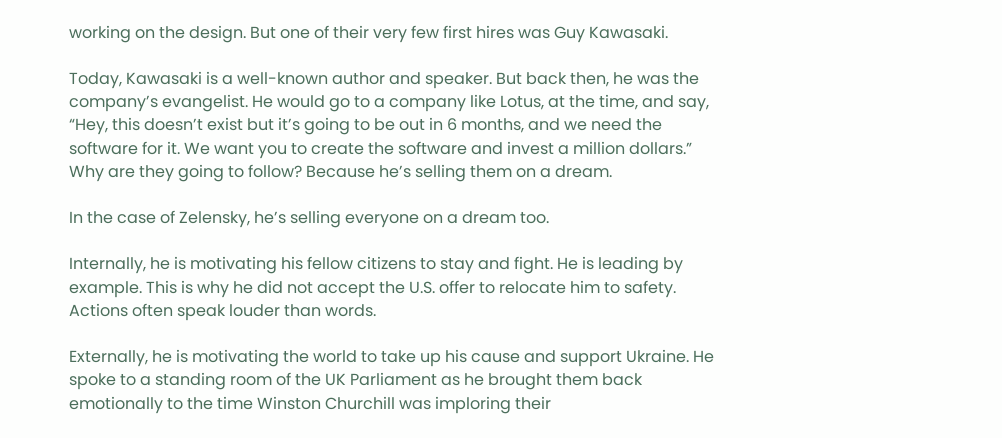working on the design. But one of their very few first hires was Guy Kawasaki.

Today, Kawasaki is a well-known author and speaker. But back then, he was the company’s evangelist. He would go to a company like Lotus, at the time, and say, “Hey, this doesn’t exist but it’s going to be out in 6 months, and we need the software for it. We want you to create the software and invest a million dollars.” Why are they going to follow? Because he’s selling them on a dream.

In the case of Zelensky, he’s selling everyone on a dream too.

Internally, he is motivating his fellow citizens to stay and fight. He is leading by example. This is why he did not accept the U.S. offer to relocate him to safety. Actions often speak louder than words.

Externally, he is motivating the world to take up his cause and support Ukraine. He spoke to a standing room of the UK Parliament as he brought them back emotionally to the time Winston Churchill was imploring their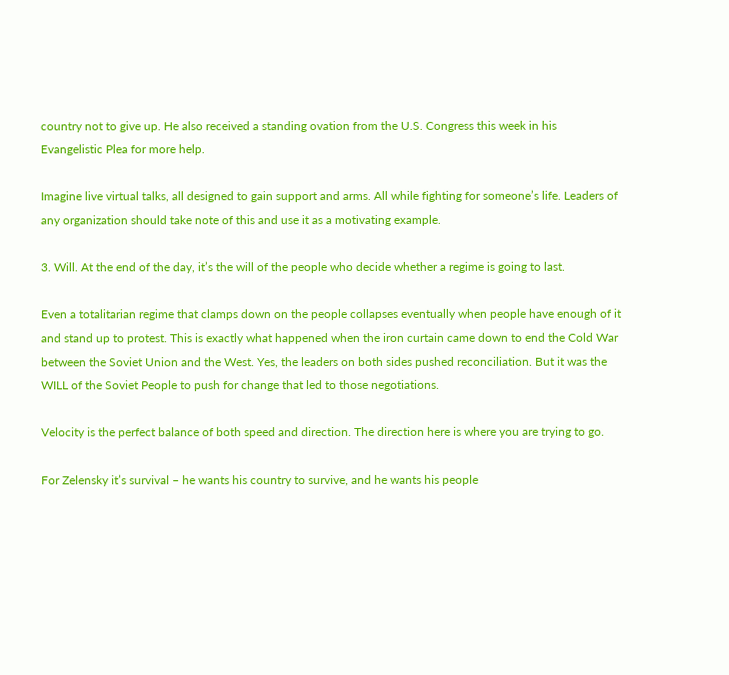country not to give up. He also received a standing ovation from the U.S. Congress this week in his Evangelistic Plea for more help.

Imagine live virtual talks, all designed to gain support and arms. All while fighting for someone’s life. Leaders of any organization should take note of this and use it as a motivating example.

3. Will. At the end of the day, it’s the will of the people who decide whether a regime is going to last.

Even a totalitarian regime that clamps down on the people collapses eventually when people have enough of it and stand up to protest. This is exactly what happened when the iron curtain came down to end the Cold War between the Soviet Union and the West. Yes, the leaders on both sides pushed reconciliation. But it was the WILL of the Soviet People to push for change that led to those negotiations.

Velocity is the perfect balance of both speed and direction. The direction here is where you are trying to go.

For Zelensky it’s survival – he wants his country to survive, and he wants his people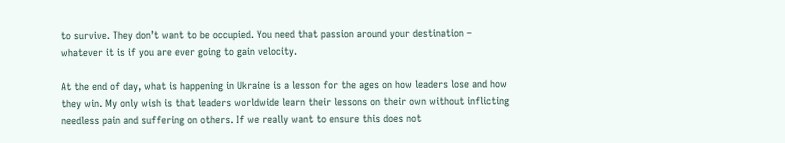to survive. They don’t want to be occupied. You need that passion around your destination – whatever it is if you are ever going to gain velocity.

At the end of day, what is happening in Ukraine is a lesson for the ages on how leaders lose and how they win. My only wish is that leaders worldwide learn their lessons on their own without inflicting needless pain and suffering on others. If we really want to ensure this does not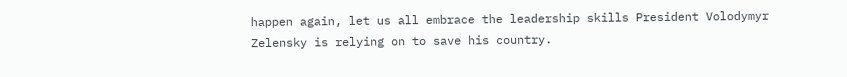happen again, let us all embrace the leadership skills President Volodymyr Zelensky is relying on to save his country.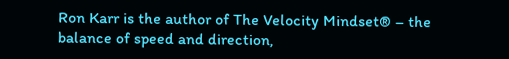Ron Karr is the author of The Velocity Mindset® – the balance of speed and direction,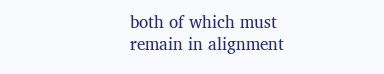both of which must remain in alignment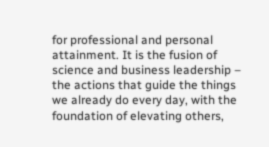for professional and personal attainment. It is the fusion of science and business leadership – the actions that guide the things we already do every day, with the foundation of elevating others,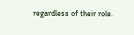regardless of their role.